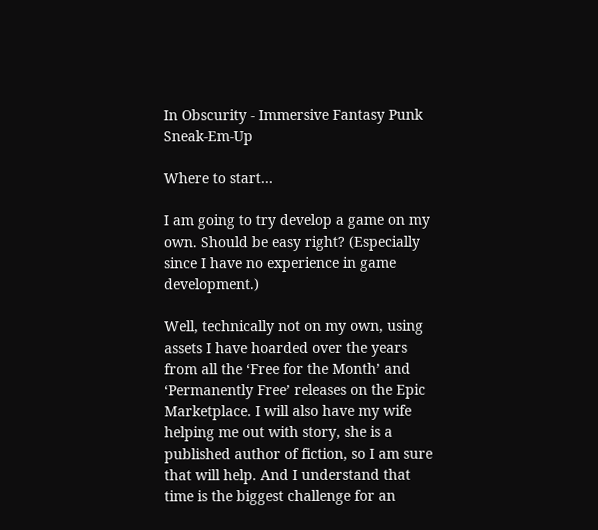In Obscurity - Immersive Fantasy Punk Sneak-Em-Up

Where to start…

I am going to try develop a game on my own. Should be easy right? (Especially since I have no experience in game development.)

Well, technically not on my own, using assets I have hoarded over the years from all the ‘Free for the Month’ and ‘Permanently Free’ releases on the Epic Marketplace. I will also have my wife helping me out with story, she is a published author of fiction, so I am sure that will help. And I understand that time is the biggest challenge for an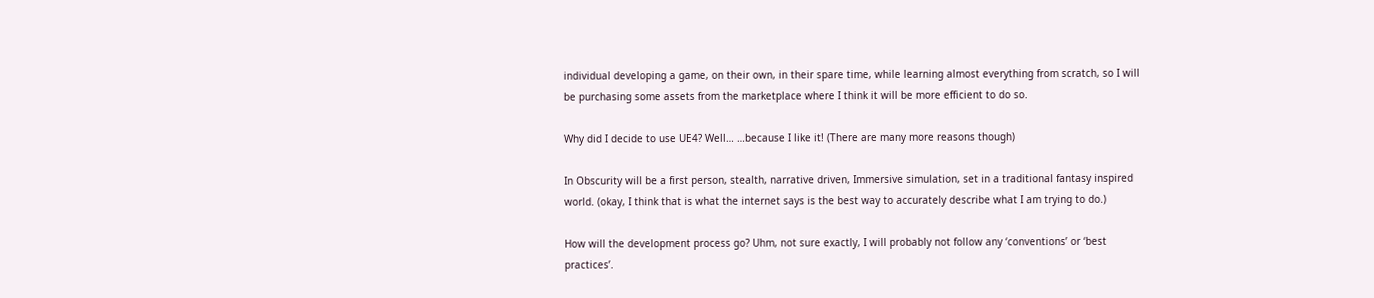individual developing a game, on their own, in their spare time, while learning almost everything from scratch, so I will be purchasing some assets from the marketplace where I think it will be more efficient to do so.

Why did I decide to use UE4? Well… …because I like it! (There are many more reasons though)

In Obscurity will be a first person, stealth, narrative driven, Immersive simulation, set in a traditional fantasy inspired world. (okay, I think that is what the internet says is the best way to accurately describe what I am trying to do.)

How will the development process go? Uhm, not sure exactly, I will probably not follow any ‘conventions’ or ‘best practices’.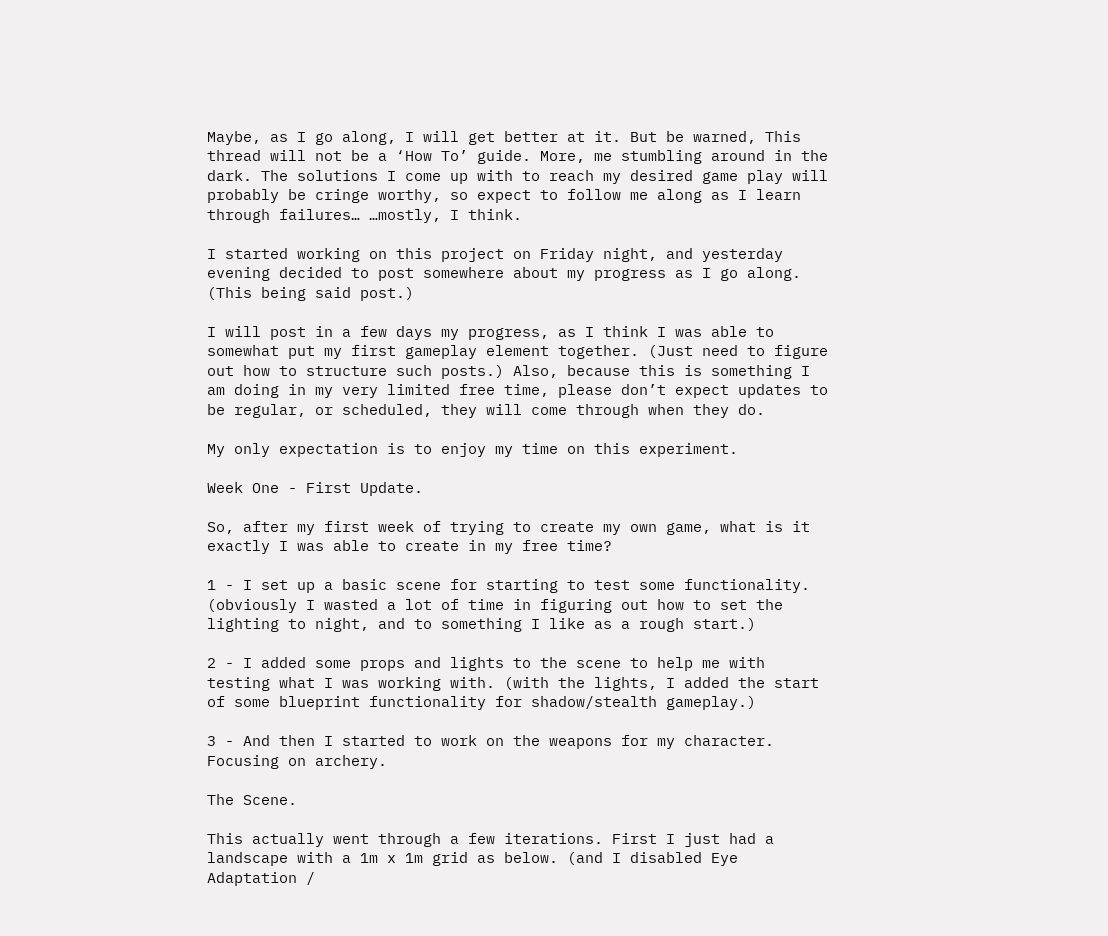Maybe, as I go along, I will get better at it. But be warned, This thread will not be a ‘How To’ guide. More, me stumbling around in the dark. The solutions I come up with to reach my desired game play will probably be cringe worthy, so expect to follow me along as I learn through failures… …mostly, I think.

I started working on this project on Friday night, and yesterday evening decided to post somewhere about my progress as I go along. (This being said post.)

I will post in a few days my progress, as I think I was able to somewhat put my first gameplay element together. (Just need to figure out how to structure such posts.) Also, because this is something I am doing in my very limited free time, please don’t expect updates to be regular, or scheduled, they will come through when they do.

My only expectation is to enjoy my time on this experiment.

Week One - First Update.

So, after my first week of trying to create my own game, what is it exactly I was able to create in my free time?

1 - I set up a basic scene for starting to test some functionality. (obviously I wasted a lot of time in figuring out how to set the lighting to night, and to something I like as a rough start.)

2 - I added some props and lights to the scene to help me with testing what I was working with. (with the lights, I added the start of some blueprint functionality for shadow/stealth gameplay.)

3 - And then I started to work on the weapons for my character. Focusing on archery.

The Scene.

This actually went through a few iterations. First I just had a landscape with a 1m x 1m grid as below. (and I disabled Eye Adaptation /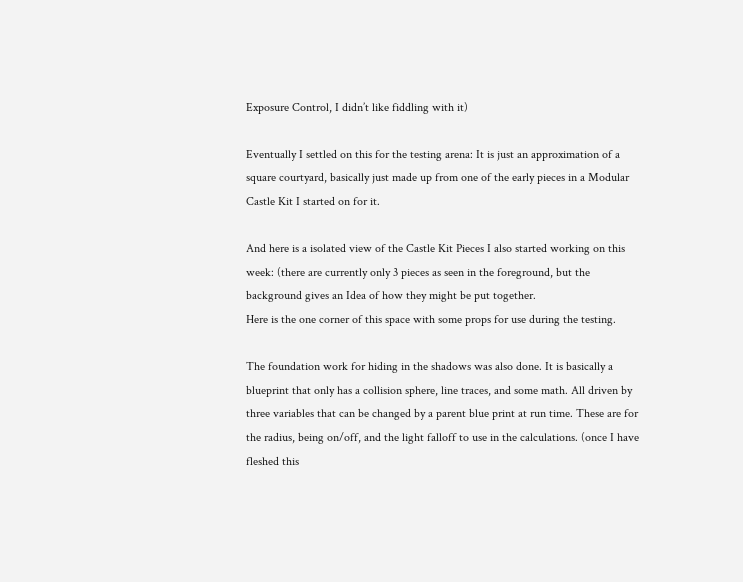Exposure Control, I didn’t like fiddling with it)

Eventually I settled on this for the testing arena: It is just an approximation of a square courtyard, basically just made up from one of the early pieces in a Modular Castle Kit I started on for it.

And here is a isolated view of the Castle Kit Pieces I also started working on this week: (there are currently only 3 pieces as seen in the foreground, but the background gives an Idea of how they might be put together.
Here is the one corner of this space with some props for use during the testing.

The foundation work for hiding in the shadows was also done. It is basically a blueprint that only has a collision sphere, line traces, and some math. All driven by three variables that can be changed by a parent blue print at run time. These are for the radius, being on/off, and the light falloff to use in the calculations. (once I have fleshed this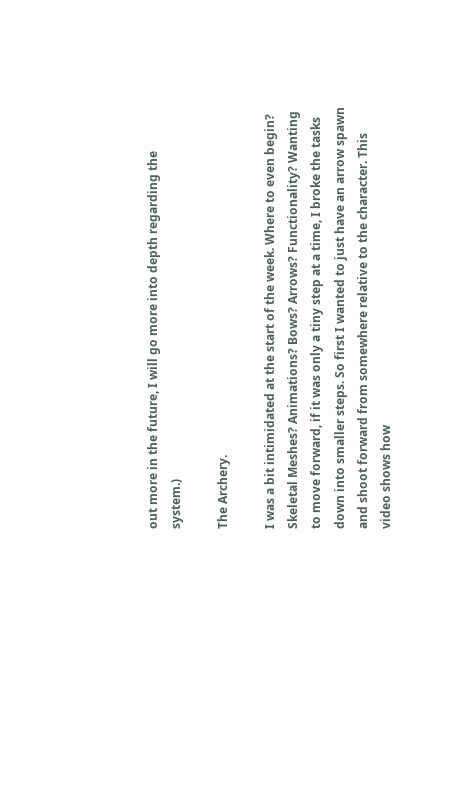out more in the future, I will go more into depth regarding the system.)

The Archery.

I was a bit intimidated at the start of the week. Where to even begin? Skeletal Meshes? Animations? Bows? Arrows? Functionality? Wanting to move forward, if it was only a tiny step at a time, I broke the tasks down into smaller steps. So first I wanted to just have an arrow spawn and shoot forward from somewhere relative to the character. This video shows how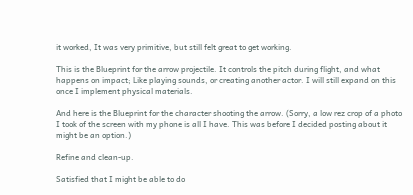it worked, It was very primitive, but still felt great to get working.

This is the Blueprint for the arrow projectile. It controls the pitch during flight, and what happens on impact; Like playing sounds, or creating another actor. I will still expand on this once I implement physical materials.

And here is the Blueprint for the character shooting the arrow. (Sorry, a low rez crop of a photo I took of the screen with my phone is all I have. This was before I decided posting about it might be an option.)

Refine and clean-up.

Satisfied that I might be able to do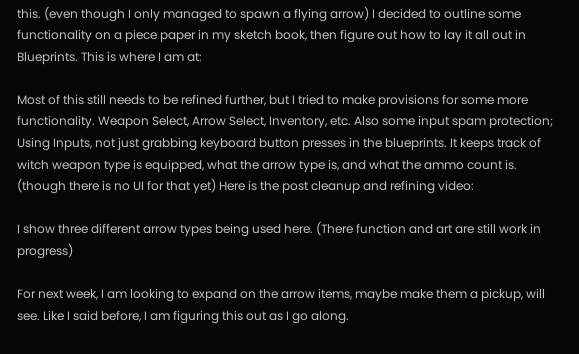this. (even though I only managed to spawn a flying arrow) I decided to outline some functionality on a piece paper in my sketch book, then figure out how to lay it all out in Blueprints. This is where I am at:

Most of this still needs to be refined further, but I tried to make provisions for some more functionality. Weapon Select, Arrow Select, Inventory, etc. Also some input spam protection; Using Inputs, not just grabbing keyboard button presses in the blueprints. It keeps track of witch weapon type is equipped, what the arrow type is, and what the ammo count is. (though there is no UI for that yet) Here is the post cleanup and refining video:

I show three different arrow types being used here. (There function and art are still work in progress)

For next week, I am looking to expand on the arrow items, maybe make them a pickup, will see. Like I said before, I am figuring this out as I go along.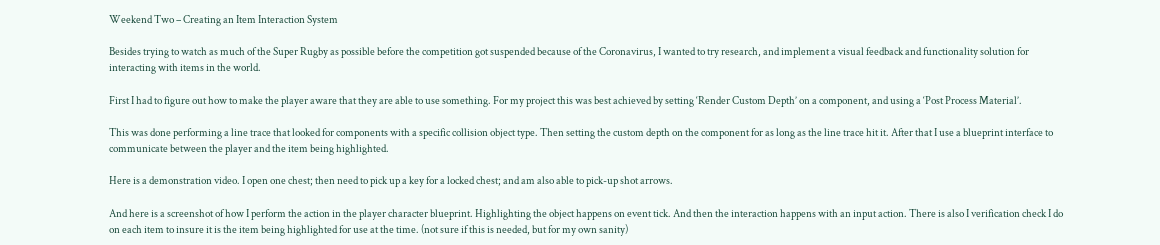Weekend Two – Creating an Item Interaction System

Besides trying to watch as much of the Super Rugby as possible before the competition got suspended because of the Coronavirus, I wanted to try research, and implement a visual feedback and functionality solution for interacting with items in the world.

First I had to figure out how to make the player aware that they are able to use something. For my project this was best achieved by setting ‘Render Custom Depth’ on a component, and using a ‘Post Process Material’.

This was done performing a line trace that looked for components with a specific collision object type. Then setting the custom depth on the component for as long as the line trace hit it. After that I use a blueprint interface to communicate between the player and the item being highlighted.

Here is a demonstration video. I open one chest; then need to pick up a key for a locked chest; and am also able to pick-up shot arrows.

And here is a screenshot of how I perform the action in the player character blueprint. Highlighting the object happens on event tick. And then the interaction happens with an input action. There is also I verification check I do on each item to insure it is the item being highlighted for use at the time. (not sure if this is needed, but for my own sanity)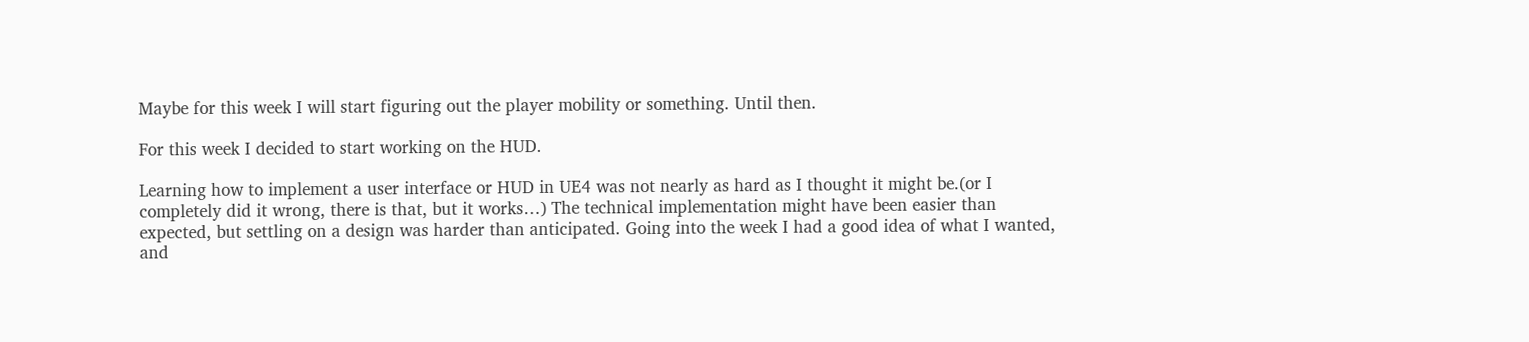Maybe for this week I will start figuring out the player mobility or something. Until then.

For this week I decided to start working on the HUD.

Learning how to implement a user interface or HUD in UE4 was not nearly as hard as I thought it might be.(or I completely did it wrong, there is that, but it works…) The technical implementation might have been easier than expected, but settling on a design was harder than anticipated. Going into the week I had a good idea of what I wanted, and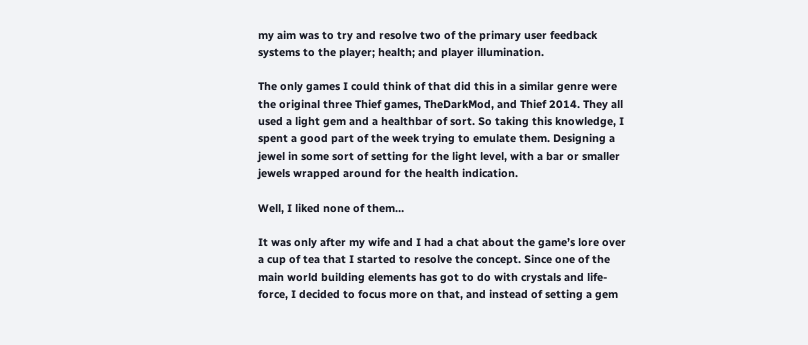my aim was to try and resolve two of the primary user feedback systems to the player; health; and player illumination.

The only games I could think of that did this in a similar genre were the original three Thief games, TheDarkMod, and Thief 2014. They all used a light gem and a healthbar of sort. So taking this knowledge, I spent a good part of the week trying to emulate them. Designing a jewel in some sort of setting for the light level, with a bar or smaller jewels wrapped around for the health indication.

Well, I liked none of them…

It was only after my wife and I had a chat about the game’s lore over a cup of tea that I started to resolve the concept. Since one of the main world building elements has got to do with crystals and life-force, I decided to focus more on that, and instead of setting a gem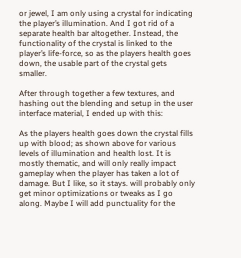or jewel, I am only using a crystal for indicating the player’s illumination. And I got rid of a separate health bar altogether. Instead, the functionality of the crystal is linked to the player’s life-force, so as the players health goes down, the usable part of the crystal gets smaller.

After through together a few textures, and hashing out the blending and setup in the user interface material, I ended up with this:

As the players health goes down the crystal fills up with blood; as shown above for various levels of illumination and health lost. It is mostly thematic, and will only really impact gameplay when the player has taken a lot of damage. But I like, so it stays. will probably only get minor optimizations or tweaks as I go along. Maybe I will add punctuality for the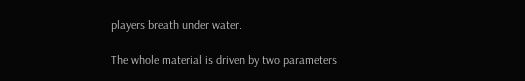players breath under water.

The whole material is driven by two parameters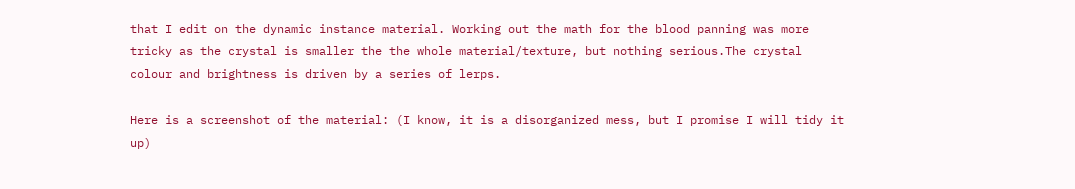that I edit on the dynamic instance material. Working out the math for the blood panning was more tricky as the crystal is smaller the the whole material/texture, but nothing serious.The crystal colour and brightness is driven by a series of lerps.

Here is a screenshot of the material: (I know, it is a disorganized mess, but I promise I will tidy it up)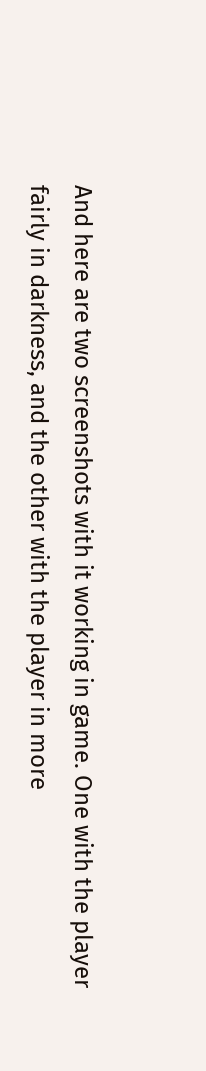And here are two screenshots with it working in game. One with the player fairly in darkness, and the other with the player in more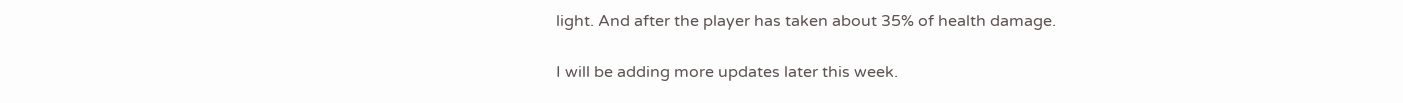light. And after the player has taken about 35% of health damage.

I will be adding more updates later this week.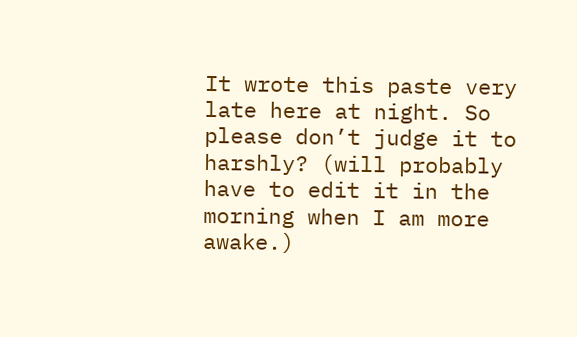It wrote this paste very late here at night. So please don’t judge it to harshly? (will probably have to edit it in the morning when I am more awake.)